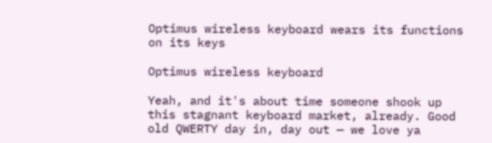Optimus wireless keyboard wears its functions on its keys

Optimus wireless keyboard

Yeah, and it's about time someone shook up this stagnant keyboard market, already. Good old QWERTY day in, day out — we love ya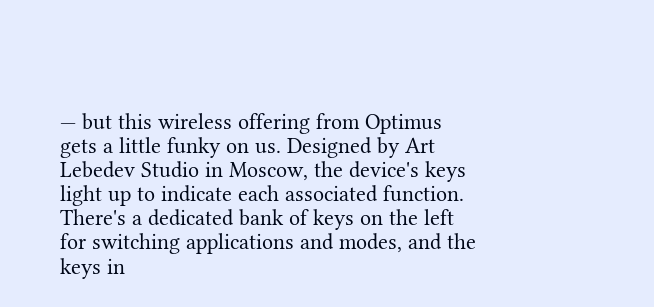— but this wireless offering from Optimus gets a little funky on us. Designed by Art Lebedev Studio in Moscow, the device's keys light up to indicate each associated function. There's a dedicated bank of keys on the left for switching applications and modes, and the keys in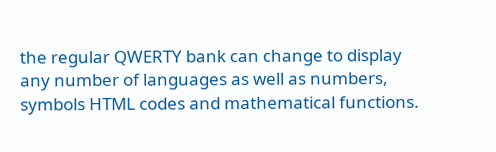the regular QWERTY bank can change to display any number of languages as well as numbers, symbols HTML codes and mathematical functions.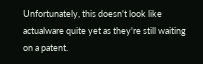Unfortunately, this doesn't look like actualware quite yet as they're still waiting on a patent.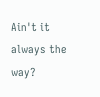Ain't it always the way?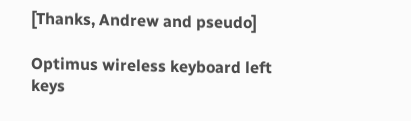[Thanks, Andrew and pseudo]

Optimus wireless keyboard left keys